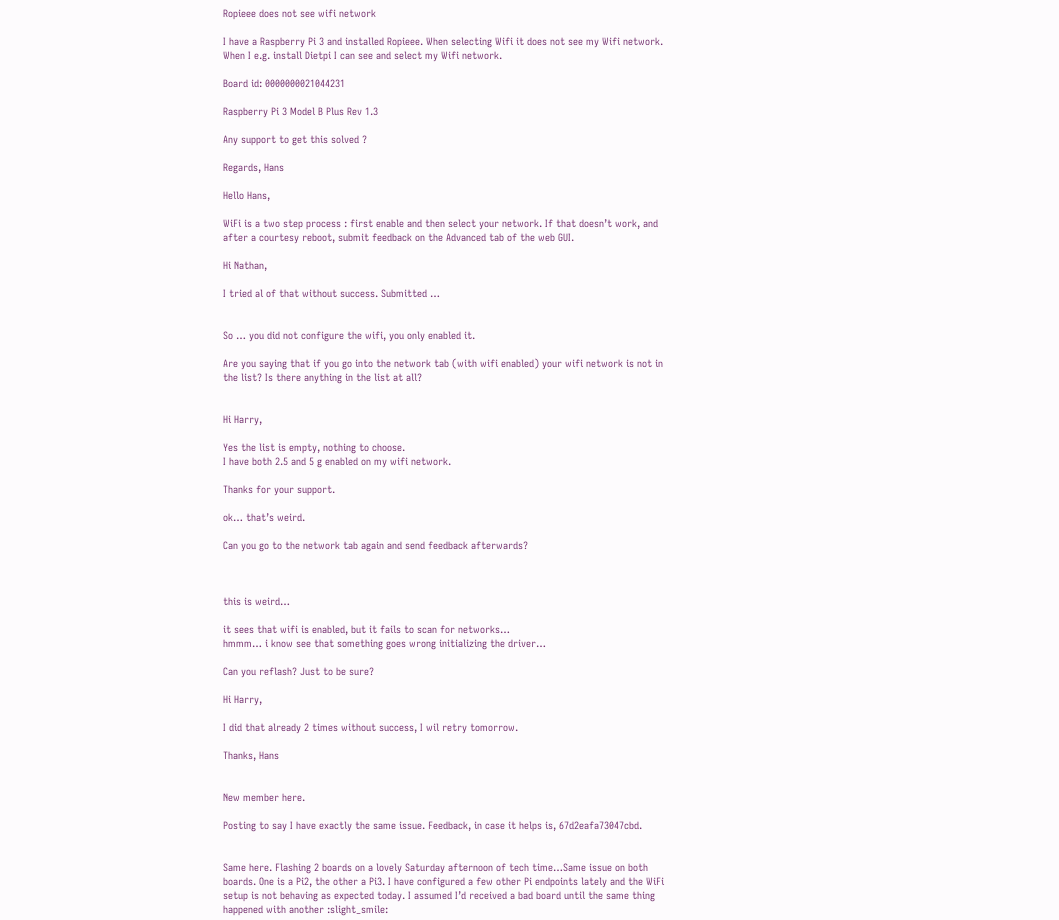Ropieee does not see wifi network

I have a Raspberry Pi 3 and installed Ropieee. When selecting Wifi it does not see my Wifi network. When I e.g. install Dietpi I can see and select my Wifi network.

Board id: 0000000021044231

Raspberry Pi 3 Model B Plus Rev 1.3

Any support to get this solved ?

Regards, Hans

Hello Hans,

WiFi is a two step process : first enable and then select your network. If that doesn’t work, and after a courtesy reboot, submit feedback on the Advanced tab of the web GUI.

Hi Nathan,

I tried al of that without success. Submitted …


So … you did not configure the wifi, you only enabled it.

Are you saying that if you go into the network tab (with wifi enabled) your wifi network is not in the list? Is there anything in the list at all?


Hi Harry,

Yes the list is empty, nothing to choose.
I have both 2.5 and 5 g enabled on my wifi network.

Thanks for your support.

ok… that’s weird.

Can you go to the network tab again and send feedback afterwards?



this is weird…

it sees that wifi is enabled, but it fails to scan for networks…
hmmm… i know see that something goes wrong initializing the driver…

Can you reflash? Just to be sure?

Hi Harry,

I did that already 2 times without success, I wil retry tomorrow.

Thanks, Hans


New member here.

Posting to say I have exactly the same issue. Feedback, in case it helps is, 67d2eafa73047cbd.


Same here. Flashing 2 boards on a lovely Saturday afternoon of tech time…Same issue on both boards. One is a Pi2, the other a Pi3. I have configured a few other Pi endpoints lately and the WiFi setup is not behaving as expected today. I assumed I’d received a bad board until the same thing happened with another :slight_smile: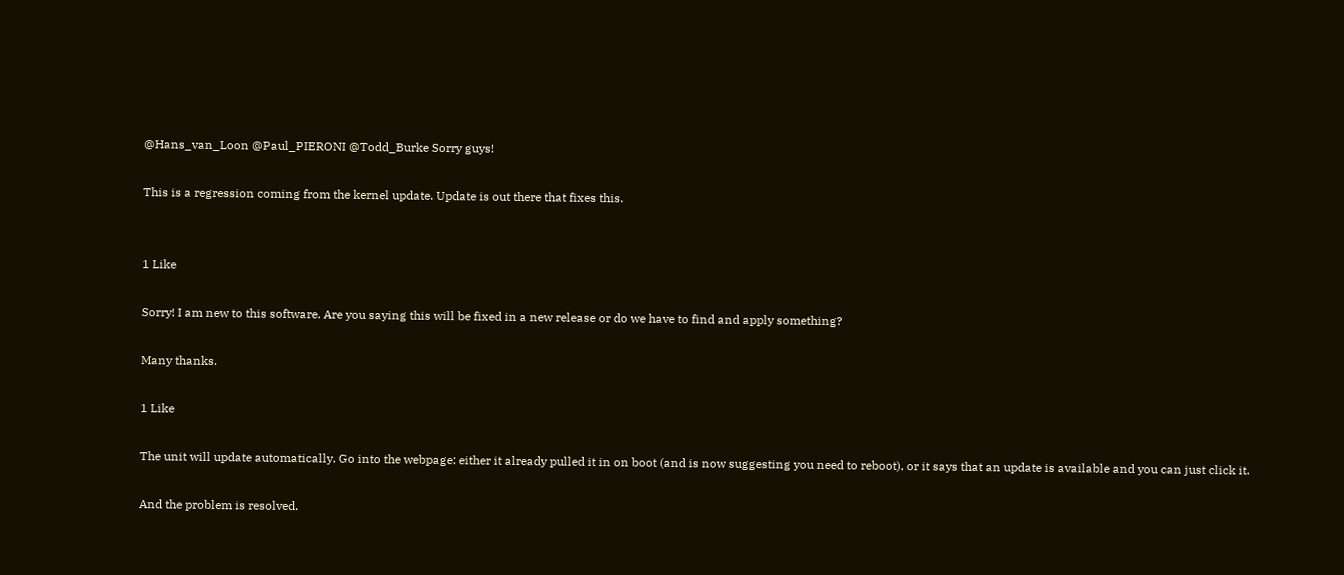@Hans_van_Loon @Paul_PIERONI @Todd_Burke Sorry guys!

This is a regression coming from the kernel update. Update is out there that fixes this.


1 Like

Sorry! I am new to this software. Are you saying this will be fixed in a new release or do we have to find and apply something?

Many thanks.

1 Like

The unit will update automatically. Go into the webpage: either it already pulled it in on boot (and is now suggesting you need to reboot), or it says that an update is available and you can just click it.

And the problem is resolved.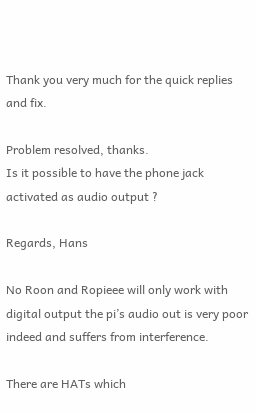Thank you very much for the quick replies and fix.

Problem resolved, thanks.
Is it possible to have the phone jack activated as audio output ?

Regards, Hans

No Roon and Ropieee will only work with digital output the pi’s audio out is very poor indeed and suffers from interference.

There are HATs which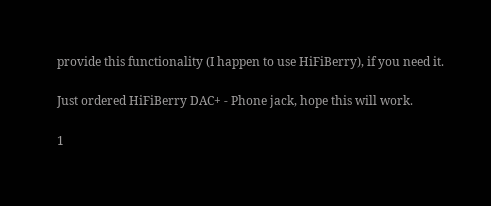provide this functionality (I happen to use HiFiBerry), if you need it.

Just ordered HiFiBerry DAC+ - Phone jack, hope this will work.

1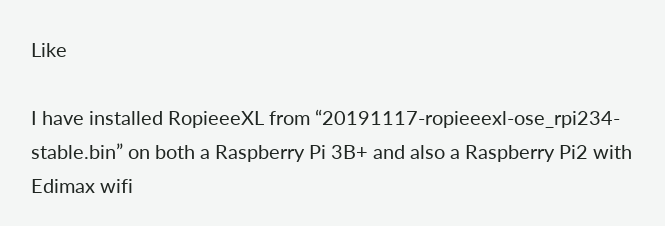Like

I have installed RopieeeXL from “20191117-ropieeexl-ose_rpi234-stable.bin” on both a Raspberry Pi 3B+ and also a Raspberry Pi2 with Edimax wifi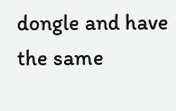dongle and have the same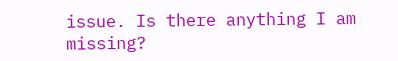issue. Is there anything I am missing?